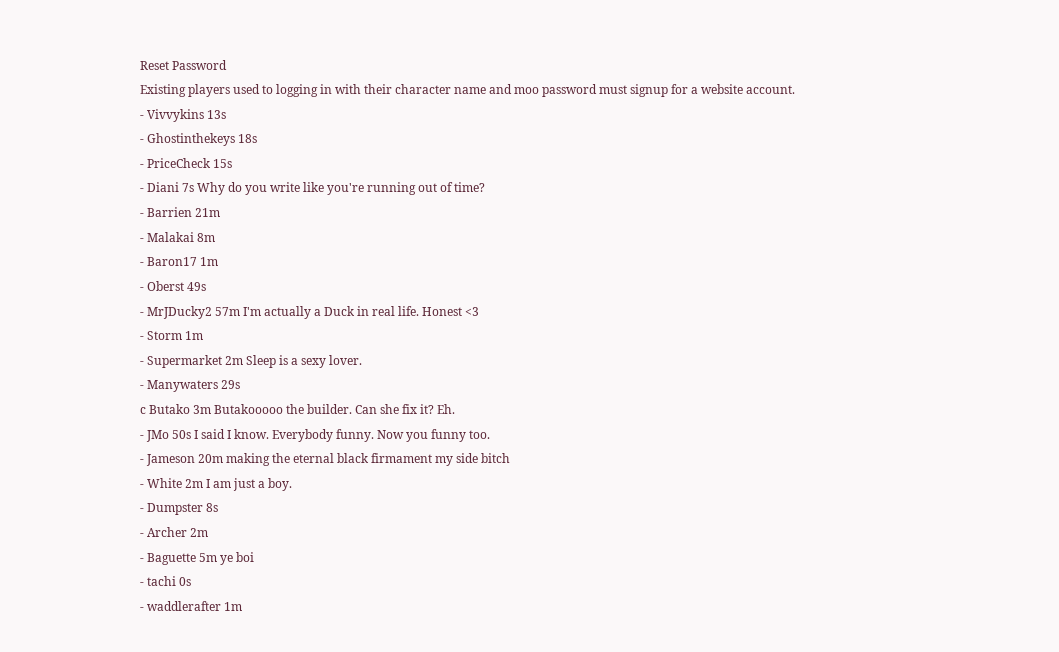Reset Password
Existing players used to logging in with their character name and moo password must signup for a website account.
- Vivvykins 13s
- Ghostinthekeys 18s
- PriceCheck 15s
- Diani 7s Why do you write like you're running out of time?
- Barrien 21m
- Malakai 8m
- Baron17 1m
- Oberst 49s
- MrJDucky2 57m I'm actually a Duck in real life. Honest <3
- Storm 1m
- Supermarket 2m Sleep is a sexy lover.
- Manywaters 29s
c Butako 3m Butakooooo the builder. Can she fix it? Eh.
- JMo 50s I said I know. Everybody funny. Now you funny too.
- Jameson 20m making the eternal black firmament my side bitch
- White 2m I am just a boy.
- Dumpster 8s
- Archer 2m
- Baguette 5m ye boi
- tachi 0s
- waddlerafter 1m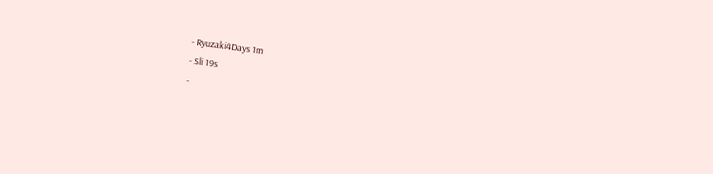- Ryuzaki4Days 1m
- Sli 19s
-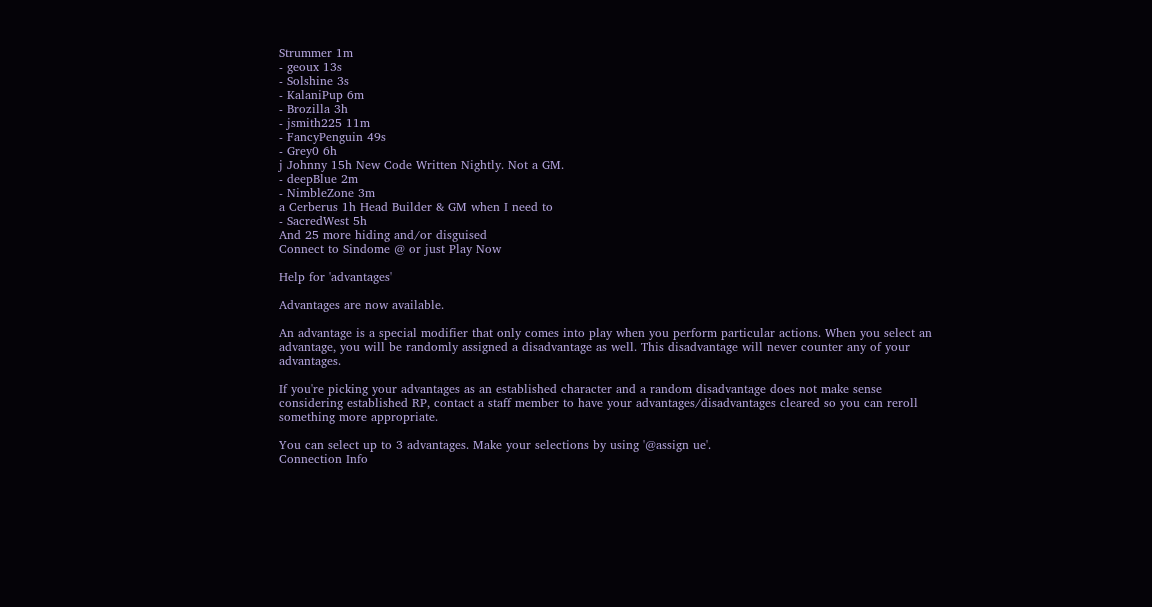Strummer 1m
- geoux 13s
- Solshine 3s
- KalaniPup 6m
- Brozilla 3h
- jsmith225 11m
- FancyPenguin 49s
- Grey0 6h
j Johnny 15h New Code Written Nightly. Not a GM.
- deepBlue 2m
- NimbleZone 3m
a Cerberus 1h Head Builder & GM when I need to
- SacredWest 5h
And 25 more hiding and/or disguised
Connect to Sindome @ or just Play Now

Help for 'advantages'

Advantages are now available.

An advantage is a special modifier that only comes into play when you perform particular actions. When you select an advantage, you will be randomly assigned a disadvantage as well. This disadvantage will never counter any of your advantages.

If you're picking your advantages as an established character and a random disadvantage does not make sense considering established RP, contact a staff member to have your advantages/disadvantages cleared so you can reroll something more appropriate.

You can select up to 3 advantages. Make your selections by using '@assign ue'.
Connection Info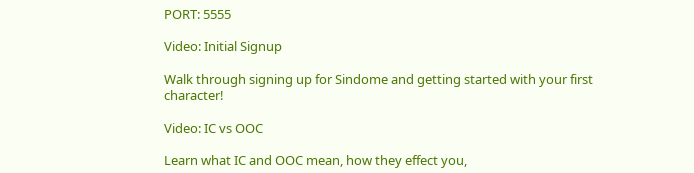PORT: 5555

Video: Initial Signup

Walk through signing up for Sindome and getting started with your first character!

Video: IC vs OOC

Learn what IC and OOC mean, how they effect you,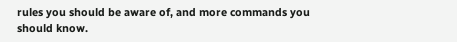rules you should be aware of, and more commands you should know.